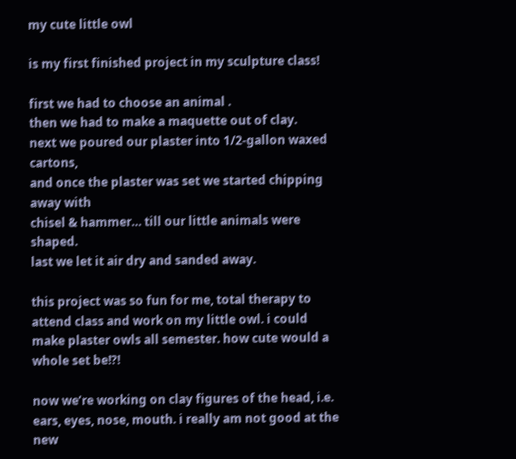my cute little owl

is my first finished project in my sculpture class!

first we had to choose an animal .
then we had to make a maquette out of clay.
next we poured our plaster into 1/2-gallon waxed cartons,
and once the plaster was set we started chipping away with
chisel & hammer… till our little animals were shaped.
last we let it air dry and sanded away.

this project was so fun for me, total therapy to attend class and work on my little owl. i could make plaster owls all semester. how cute would a whole set be!?!

now we’re working on clay figures of the head, i.e. ears, eyes, nose, mouth. i really am not good at the new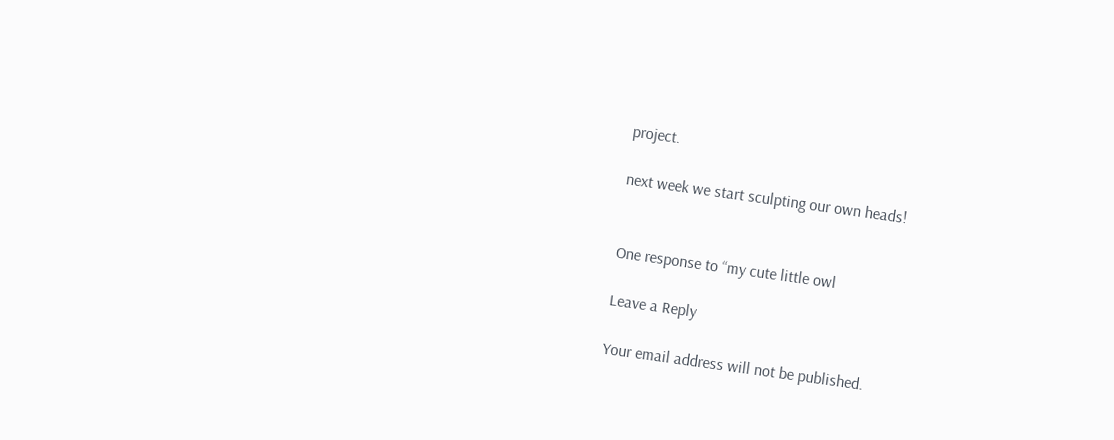project.

next week we start sculpting our own heads!


One response to “my cute little owl

Leave a Reply

Your email address will not be published.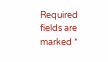Required fields are marked *